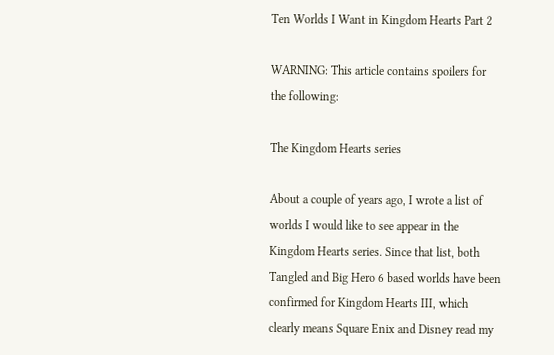Ten Worlds I Want in Kingdom Hearts Part 2

WARNING: This article contains spoilers for the following:

The Kingdom Hearts series

About a couple of years ago, I wrote a list of worlds I would like to see appear in the Kingdom Hearts series. Since that list, both Tangled and Big Hero 6 based worlds have been confirmed for Kingdom Hearts III, which clearly means Square Enix and Disney read my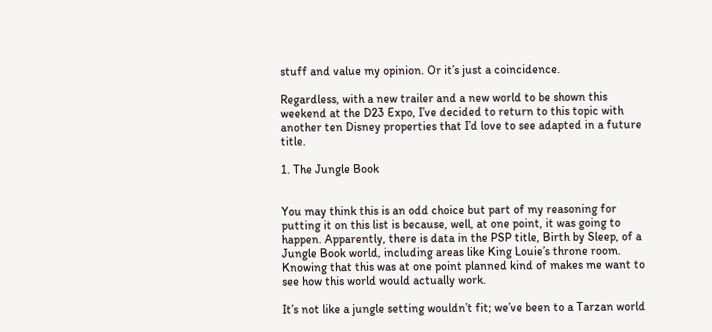stuff and value my opinion. Or it’s just a coincidence.

Regardless, with a new trailer and a new world to be shown this weekend at the D23 Expo, I’ve decided to return to this topic with another ten Disney properties that I’d love to see adapted in a future title.

1. The Jungle Book


You may think this is an odd choice but part of my reasoning for putting it on this list is because, well, at one point, it was going to happen. Apparently, there is data in the PSP title, Birth by Sleep, of a Jungle Book world, including areas like King Louie’s throne room. Knowing that this was at one point planned kind of makes me want to see how this world would actually work.

It’s not like a jungle setting wouldn’t fit; we’ve been to a Tarzan world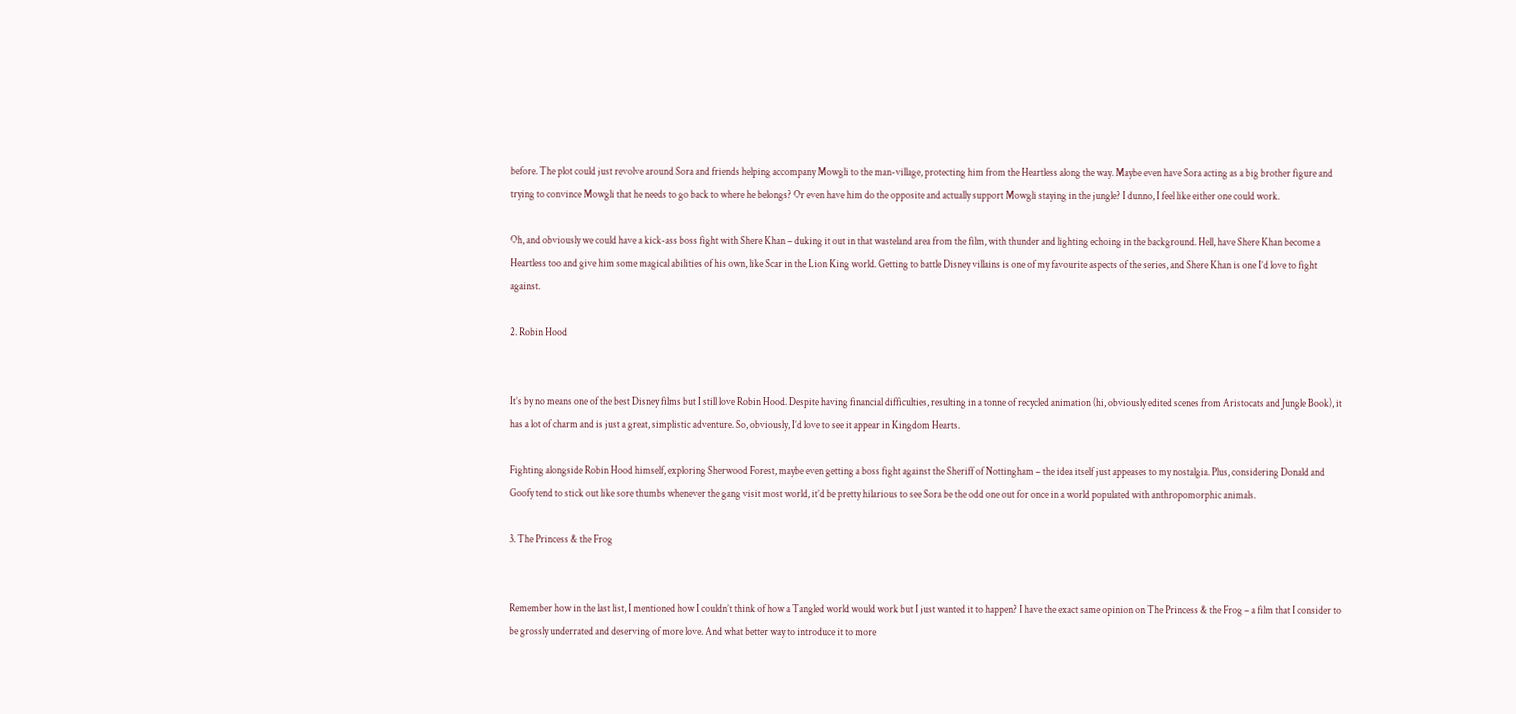before. The plot could just revolve around Sora and friends helping accompany Mowgli to the man-village, protecting him from the Heartless along the way. Maybe even have Sora acting as a big brother figure and trying to convince Mowgli that he needs to go back to where he belongs? Or even have him do the opposite and actually support Mowgli staying in the jungle? I dunno, I feel like either one could work.

Oh, and obviously we could have a kick-ass boss fight with Shere Khan – duking it out in that wasteland area from the film, with thunder and lighting echoing in the background. Hell, have Shere Khan become a Heartless too and give him some magical abilities of his own, like Scar in the Lion King world. Getting to battle Disney villains is one of my favourite aspects of the series, and Shere Khan is one I’d love to fight against.

2. Robin Hood


It’s by no means one of the best Disney films but I still love Robin Hood. Despite having financial difficulties, resulting in a tonne of recycled animation (hi, obviously edited scenes from Aristocats and Jungle Book), it has a lot of charm and is just a great, simplistic adventure. So, obviously, I’d love to see it appear in Kingdom Hearts.

Fighting alongside Robin Hood himself, exploring Sherwood Forest, maybe even getting a boss fight against the Sheriff of Nottingham – the idea itself just appeases to my nostalgia. Plus, considering Donald and Goofy tend to stick out like sore thumbs whenever the gang visit most world, it’d be pretty hilarious to see Sora be the odd one out for once in a world populated with anthropomorphic animals.

3. The Princess & the Frog


Remember how in the last list, I mentioned how I couldn’t think of how a Tangled world would work but I just wanted it to happen? I have the exact same opinion on The Princess & the Frog – a film that I consider to be grossly underrated and deserving of more love. And what better way to introduce it to more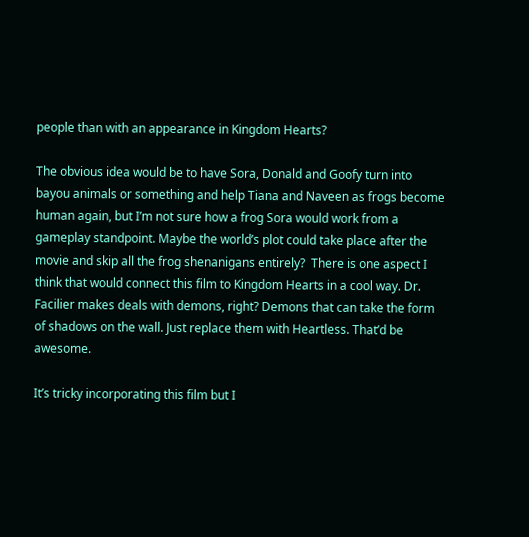people than with an appearance in Kingdom Hearts?

The obvious idea would be to have Sora, Donald and Goofy turn into bayou animals or something and help Tiana and Naveen as frogs become human again, but I’m not sure how a frog Sora would work from a gameplay standpoint. Maybe the world’s plot could take place after the movie and skip all the frog shenanigans entirely?  There is one aspect I think that would connect this film to Kingdom Hearts in a cool way. Dr. Facilier makes deals with demons, right? Demons that can take the form of shadows on the wall. Just replace them with Heartless. That’d be awesome.

It’s tricky incorporating this film but I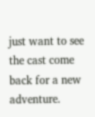just want to see the cast come back for a new adventure.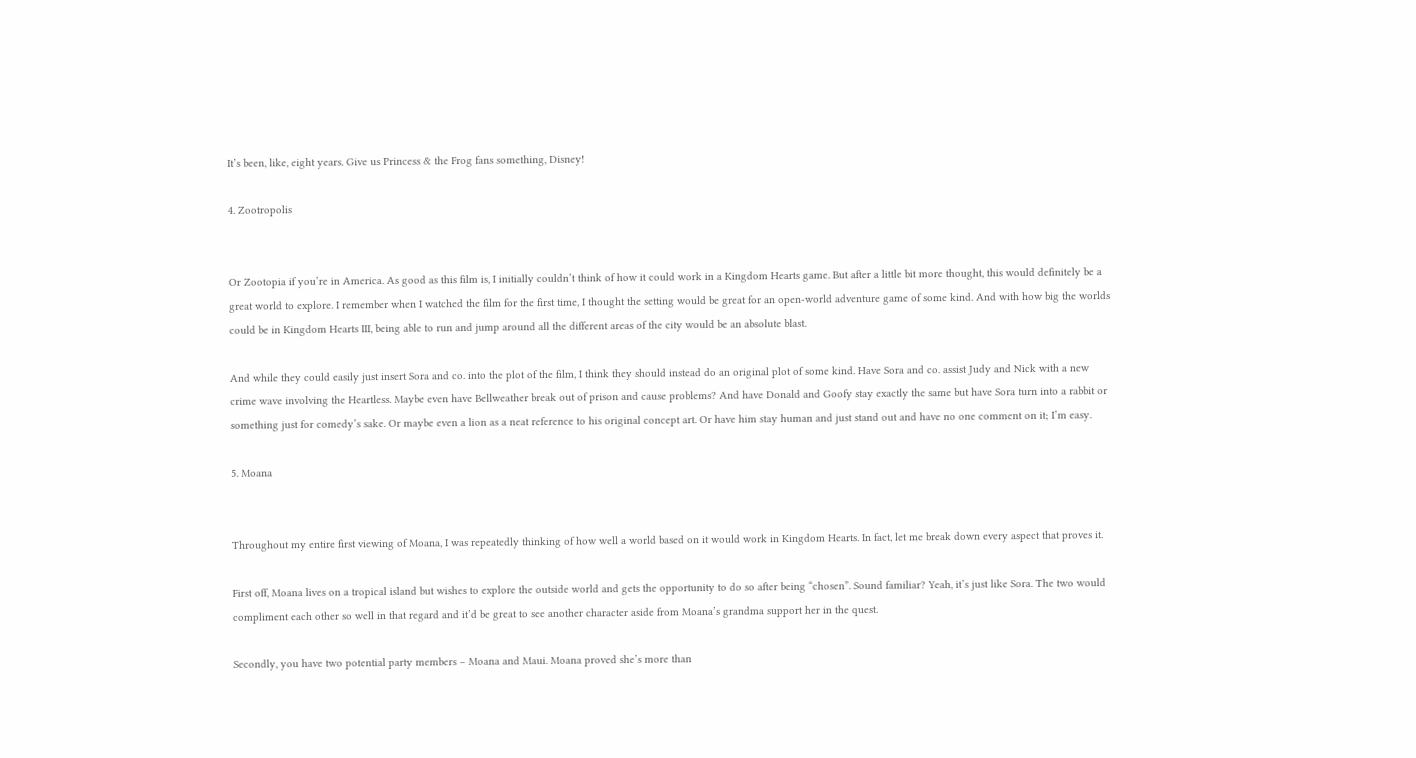It’s been, like, eight years. Give us Princess & the Frog fans something, Disney!

4. Zootropolis


Or Zootopia if you’re in America. As good as this film is, I initially couldn’t think of how it could work in a Kingdom Hearts game. But after a little bit more thought, this would definitely be a great world to explore. I remember when I watched the film for the first time, I thought the setting would be great for an open-world adventure game of some kind. And with how big the worlds could be in Kingdom Hearts III, being able to run and jump around all the different areas of the city would be an absolute blast.

And while they could easily just insert Sora and co. into the plot of the film, I think they should instead do an original plot of some kind. Have Sora and co. assist Judy and Nick with a new crime wave involving the Heartless. Maybe even have Bellweather break out of prison and cause problems? And have Donald and Goofy stay exactly the same but have Sora turn into a rabbit or something just for comedy’s sake. Or maybe even a lion as a neat reference to his original concept art. Or have him stay human and just stand out and have no one comment on it; I’m easy.

5. Moana


Throughout my entire first viewing of Moana, I was repeatedly thinking of how well a world based on it would work in Kingdom Hearts. In fact, let me break down every aspect that proves it.

First off, Moana lives on a tropical island but wishes to explore the outside world and gets the opportunity to do so after being “chosen”. Sound familiar? Yeah, it’s just like Sora. The two would compliment each other so well in that regard and it’d be great to see another character aside from Moana’s grandma support her in the quest.

Secondly, you have two potential party members – Moana and Maui. Moana proved she’s more than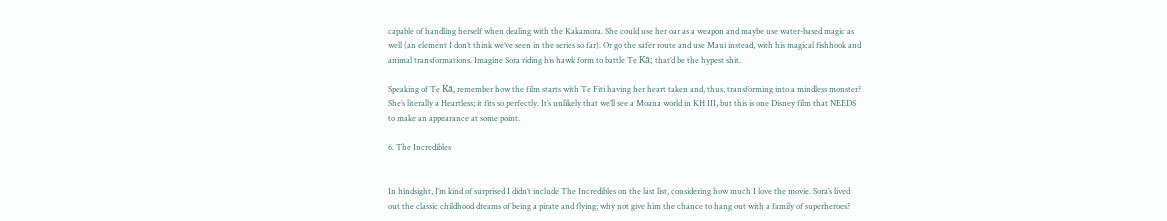capable of handling herself when dealing with the Kakamora. She could use her oar as a weapon and maybe use water-based magic as well (an element I don’t think we’ve seen in the series so far). Or go the safer route and use Maui instead, with his magical fishhook and animal transformations. Imagine Sora riding his hawk form to battle Te Kā; that’d be the hypest shit.

Speaking of Te Kā, remember how the film starts with Te Fiti having her heart taken and, thus, transforming into a mindless monster? She’s literally a Heartless; it fits so perfectly. It’s unlikely that we’ll see a Moana world in KH III, but this is one Disney film that NEEDS to make an appearance at some point.

6. The Incredibles


In hindsight, I’m kind of surprised I didn’t include The Incredibles on the last list, considering how much I love the movie. Sora’s lived out the classic childhood dreams of being a pirate and flying; why not give him the chance to hang out with a family of superheroes?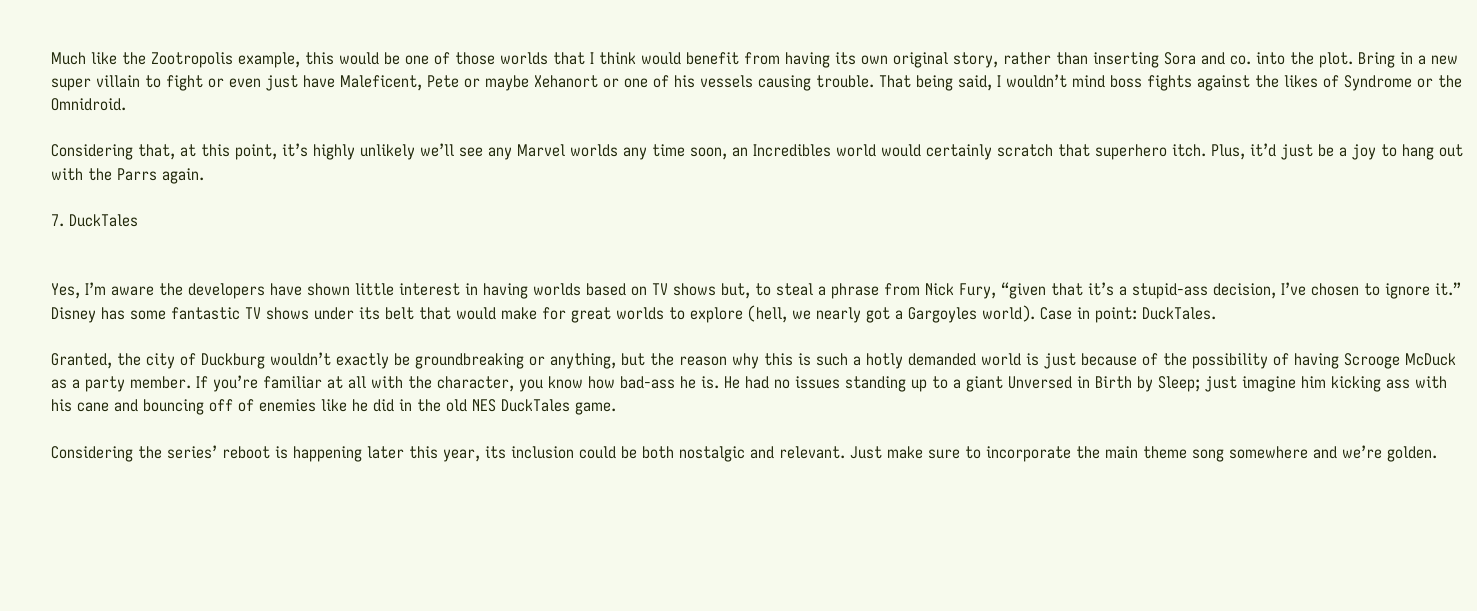Much like the Zootropolis example, this would be one of those worlds that I think would benefit from having its own original story, rather than inserting Sora and co. into the plot. Bring in a new super villain to fight or even just have Maleficent, Pete or maybe Xehanort or one of his vessels causing trouble. That being said, I wouldn’t mind boss fights against the likes of Syndrome or the Omnidroid.

Considering that, at this point, it’s highly unlikely we’ll see any Marvel worlds any time soon, an Incredibles world would certainly scratch that superhero itch. Plus, it’d just be a joy to hang out with the Parrs again.

7. DuckTales


Yes, I’m aware the developers have shown little interest in having worlds based on TV shows but, to steal a phrase from Nick Fury, “given that it’s a stupid-ass decision, I’ve chosen to ignore it.” Disney has some fantastic TV shows under its belt that would make for great worlds to explore (hell, we nearly got a Gargoyles world). Case in point: DuckTales.

Granted, the city of Duckburg wouldn’t exactly be groundbreaking or anything, but the reason why this is such a hotly demanded world is just because of the possibility of having Scrooge McDuck as a party member. If you’re familiar at all with the character, you know how bad-ass he is. He had no issues standing up to a giant Unversed in Birth by Sleep; just imagine him kicking ass with his cane and bouncing off of enemies like he did in the old NES DuckTales game.

Considering the series’ reboot is happening later this year, its inclusion could be both nostalgic and relevant. Just make sure to incorporate the main theme song somewhere and we’re golden.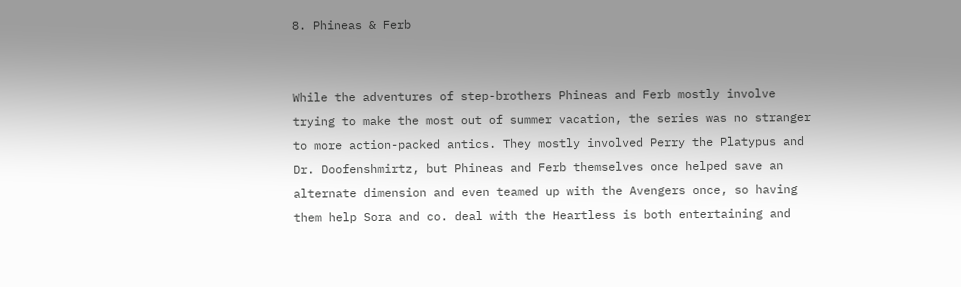8. Phineas & Ferb


While the adventures of step-brothers Phineas and Ferb mostly involve trying to make the most out of summer vacation, the series was no stranger to more action-packed antics. They mostly involved Perry the Platypus and Dr. Doofenshmirtz, but Phineas and Ferb themselves once helped save an alternate dimension and even teamed up with the Avengers once, so having them help Sora and co. deal with the Heartless is both entertaining and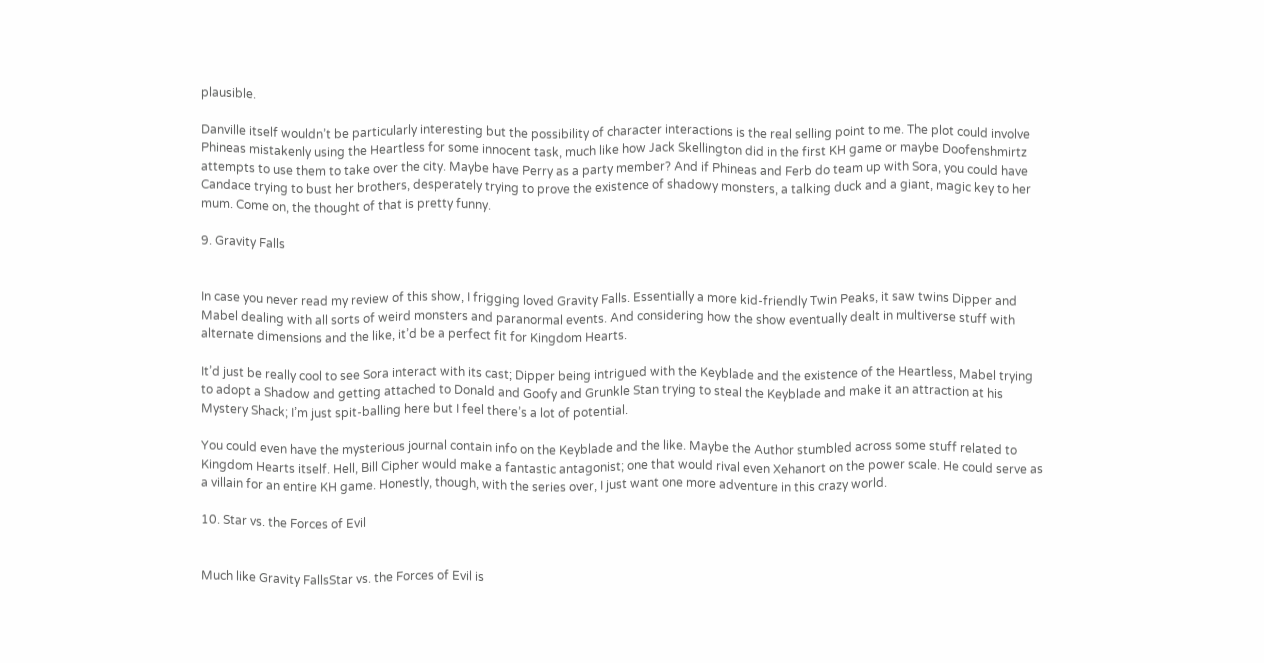plausible.

Danville itself wouldn’t be particularly interesting but the possibility of character interactions is the real selling point to me. The plot could involve Phineas mistakenly using the Heartless for some innocent task, much like how Jack Skellington did in the first KH game or maybe Doofenshmirtz attempts to use them to take over the city. Maybe have Perry as a party member? And if Phineas and Ferb do team up with Sora, you could have Candace trying to bust her brothers, desperately trying to prove the existence of shadowy monsters, a talking duck and a giant, magic key to her mum. Come on, the thought of that is pretty funny.

9. Gravity Falls


In case you never read my review of this show, I frigging loved Gravity Falls. Essentially a more kid-friendly Twin Peaks, it saw twins Dipper and Mabel dealing with all sorts of weird monsters and paranormal events. And considering how the show eventually dealt in multiverse stuff with alternate dimensions and the like, it’d be a perfect fit for Kingdom Hearts.

It’d just be really cool to see Sora interact with its cast; Dipper being intrigued with the Keyblade and the existence of the Heartless, Mabel trying to adopt a Shadow and getting attached to Donald and Goofy and Grunkle Stan trying to steal the Keyblade and make it an attraction at his Mystery Shack; I’m just spit-balling here but I feel there’s a lot of potential.

You could even have the mysterious journal contain info on the Keyblade and the like. Maybe the Author stumbled across some stuff related to Kingdom Hearts itself. Hell, Bill Cipher would make a fantastic antagonist; one that would rival even Xehanort on the power scale. He could serve as a villain for an entire KH game. Honestly, though, with the series over, I just want one more adventure in this crazy world.

10. Star vs. the Forces of Evil


Much like Gravity FallsStar vs. the Forces of Evil is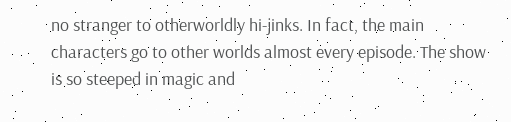no stranger to otherworldly hi-jinks. In fact, the main characters go to other worlds almost every episode. The show is so steeped in magic and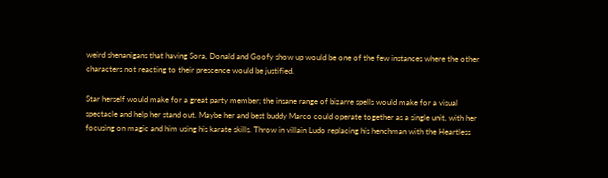weird shenanigans that having Sora, Donald and Goofy show up would be one of the few instances where the other characters not reacting to their prescence would be justified.

Star herself would make for a great party member; the insane range of bizarre spells would make for a visual spectacle and help her stand out. Maybe her and best buddy Marco could operate together as a single unit, with her focusing on magic and him using his karate skills. Throw in villain Ludo replacing his henchman with the Heartless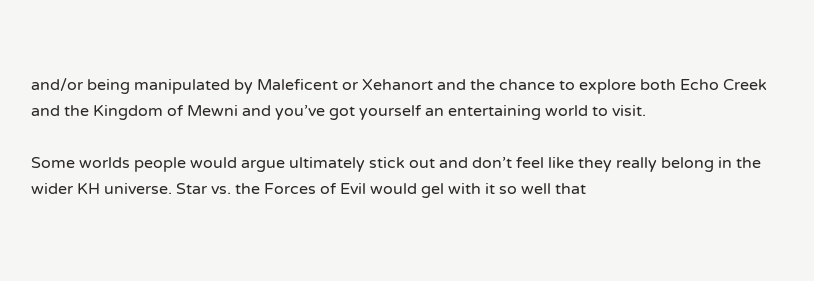and/or being manipulated by Maleficent or Xehanort and the chance to explore both Echo Creek and the Kingdom of Mewni and you’ve got yourself an entertaining world to visit.

Some worlds people would argue ultimately stick out and don’t feel like they really belong in the wider KH universe. Star vs. the Forces of Evil would gel with it so well that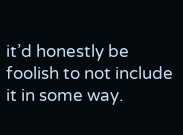it’d honestly be foolish to not include it in some way.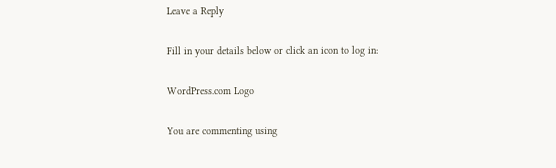Leave a Reply

Fill in your details below or click an icon to log in:

WordPress.com Logo

You are commenting using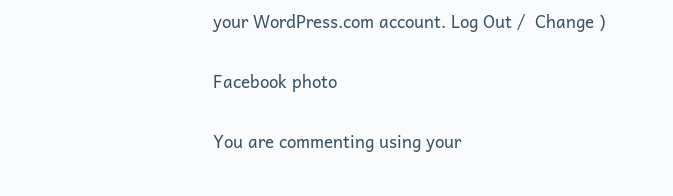your WordPress.com account. Log Out /  Change )

Facebook photo

You are commenting using your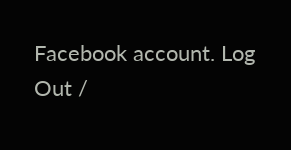Facebook account. Log Out /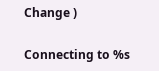Change )

Connecting to %s